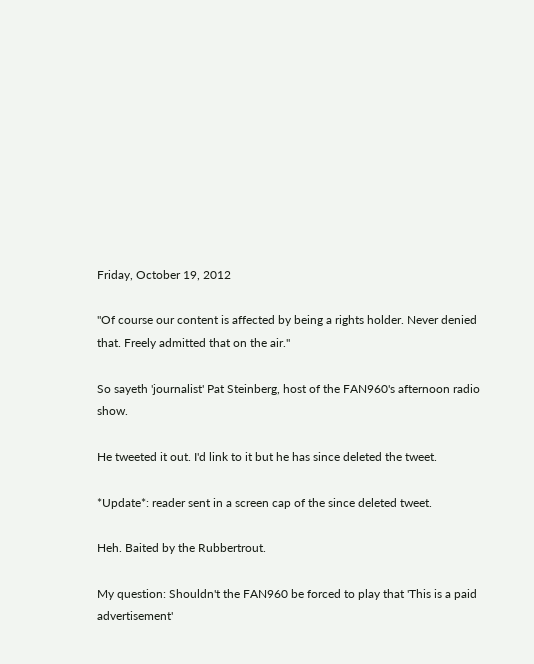Friday, October 19, 2012

"Of course our content is affected by being a rights holder. Never denied that. Freely admitted that on the air."

So sayeth 'journalist' Pat Steinberg, host of the FAN960's afternoon radio show.

He tweeted it out. I'd link to it but he has since deleted the tweet.

*Update*: reader sent in a screen cap of the since deleted tweet.

Heh. Baited by the Rubbertrout.

My question: Shouldn't the FAN960 be forced to play that 'This is a paid advertisement'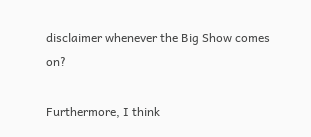disclaimer whenever the Big Show comes on?

Furthermore, I think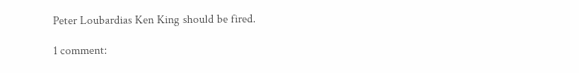Peter Loubardias Ken King should be fired.

1 comment: